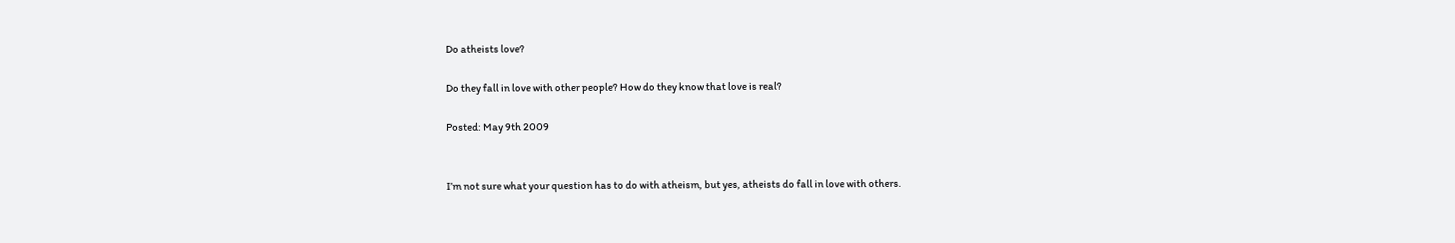Do atheists love?

Do they fall in love with other people? How do they know that love is real?

Posted: May 9th 2009


I’m not sure what your question has to do with atheism, but yes, atheists do fall in love with others.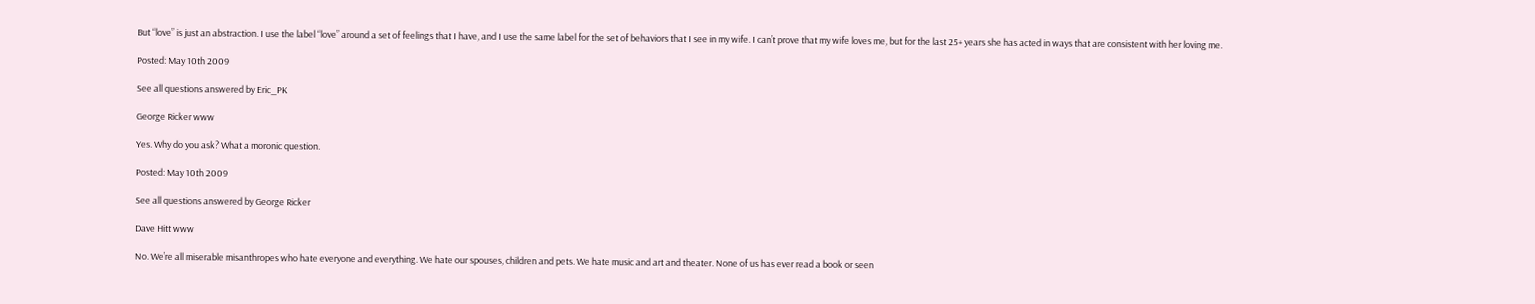But “love” is just an abstraction. I use the label “love” around a set of feelings that I have, and I use the same label for the set of behaviors that I see in my wife. I can’t prove that my wife loves me, but for the last 25+ years she has acted in ways that are consistent with her loving me.

Posted: May 10th 2009

See all questions answered by Eric_PK

George Ricker www

Yes. Why do you ask? What a moronic question.

Posted: May 10th 2009

See all questions answered by George Ricker

Dave Hitt www

No. We’re all miserable misanthropes who hate everyone and everything. We hate our spouses, children and pets. We hate music and art and theater. None of us has ever read a book or seen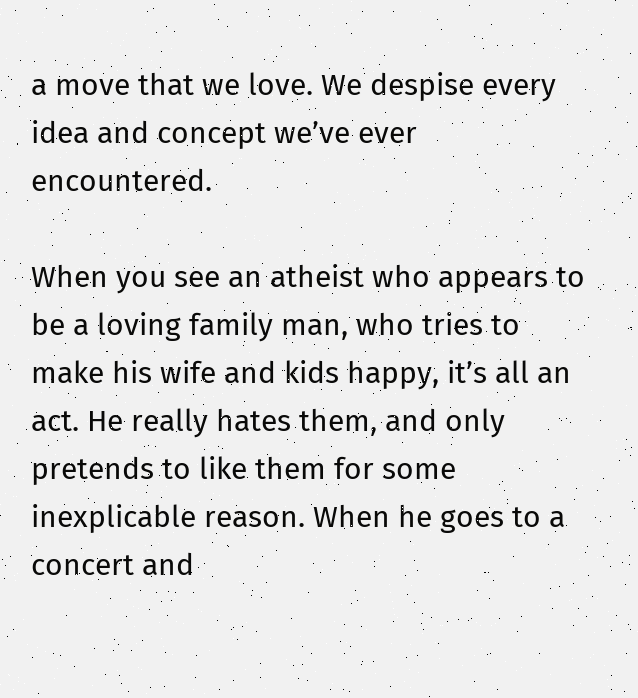a move that we love. We despise every idea and concept we’ve ever encountered.

When you see an atheist who appears to be a loving family man, who tries to make his wife and kids happy, it’s all an act. He really hates them, and only pretends to like them for some inexplicable reason. When he goes to a concert and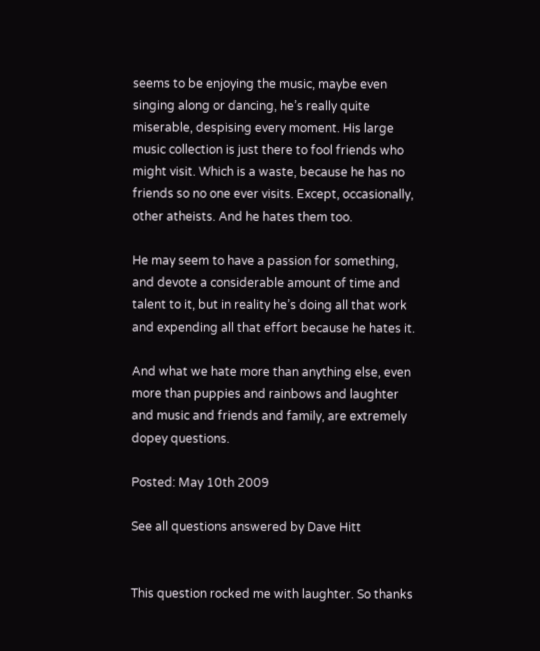seems to be enjoying the music, maybe even singing along or dancing, he’s really quite miserable, despising every moment. His large music collection is just there to fool friends who might visit. Which is a waste, because he has no friends so no one ever visits. Except, occasionally, other atheists. And he hates them too.

He may seem to have a passion for something, and devote a considerable amount of time and talent to it, but in reality he’s doing all that work and expending all that effort because he hates it.

And what we hate more than anything else, even more than puppies and rainbows and laughter and music and friends and family, are extremely dopey questions.

Posted: May 10th 2009

See all questions answered by Dave Hitt


This question rocked me with laughter. So thanks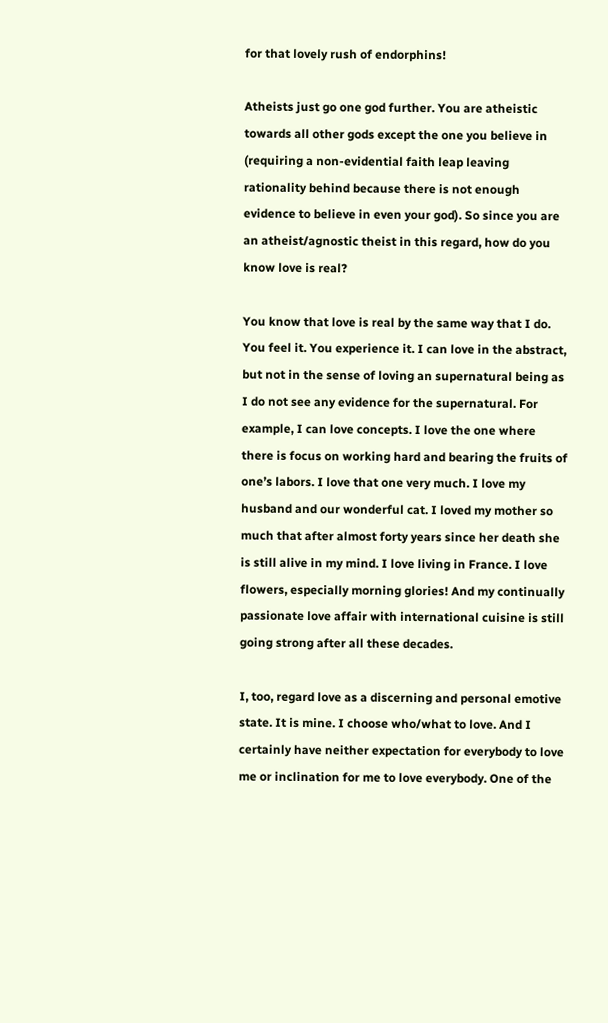for that lovely rush of endorphins!

Atheists just go one god further. You are atheistic towards all other gods except the one you believe in (requiring a non-evidential faith leap leaving rationality behind because there is not enough evidence to believe in even your god). So since you are an atheist/agnostic theist in this regard, how do you know love is real?

You know that love is real by the same way that I do. You feel it. You experience it. I can love in the abstract, but not in the sense of loving an supernatural being as I do not see any evidence for the supernatural. For example, I can love concepts. I love the one where there is focus on working hard and bearing the fruits of one’s labors. I love that one very much. I love my husband and our wonderful cat. I loved my mother so much that after almost forty years since her death she is still alive in my mind. I love living in France. I love flowers, especially morning glories! And my continually passionate love affair with international cuisine is still going strong after all these decades.

I, too, regard love as a discerning and personal emotive state. It is mine. I choose who/what to love. And I certainly have neither expectation for everybody to love me or inclination for me to love everybody. One of the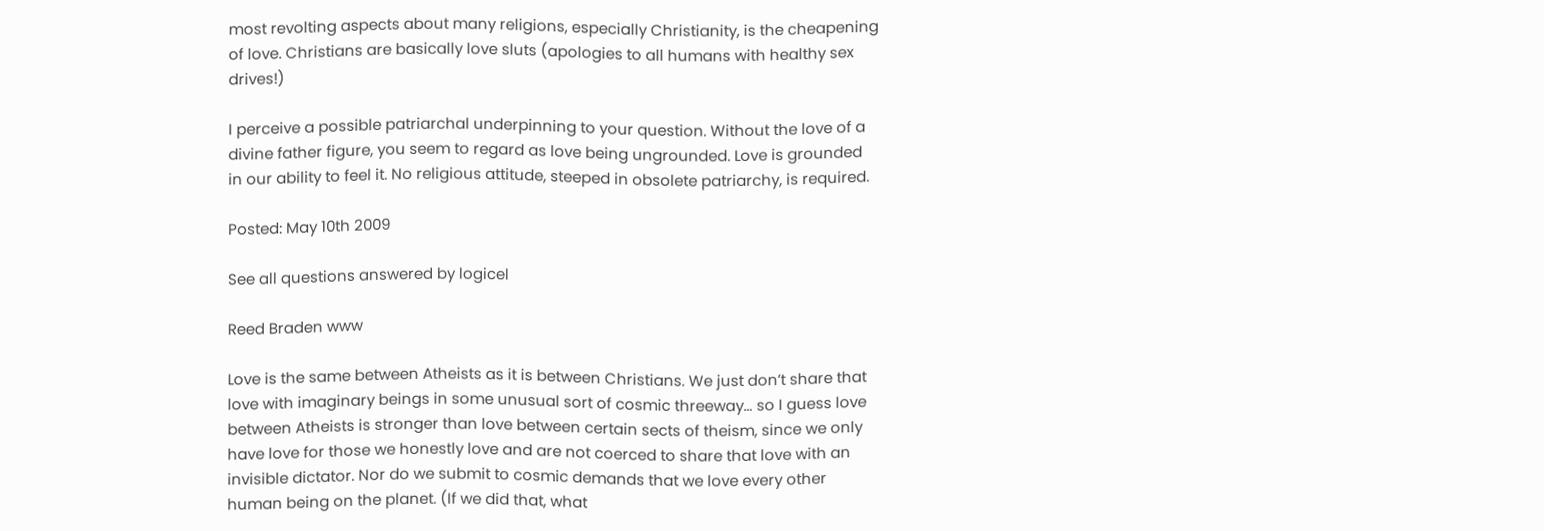most revolting aspects about many religions, especially Christianity, is the cheapening of love. Christians are basically love sluts (apologies to all humans with healthy sex drives!)

I perceive a possible patriarchal underpinning to your question. Without the love of a divine father figure, you seem to regard as love being ungrounded. Love is grounded in our ability to feel it. No religious attitude, steeped in obsolete patriarchy, is required.

Posted: May 10th 2009

See all questions answered by logicel

Reed Braden www

Love is the same between Atheists as it is between Christians. We just don’t share that love with imaginary beings in some unusual sort of cosmic threeway… so I guess love between Atheists is stronger than love between certain sects of theism, since we only have love for those we honestly love and are not coerced to share that love with an invisible dictator. Nor do we submit to cosmic demands that we love every other human being on the planet. (If we did that, what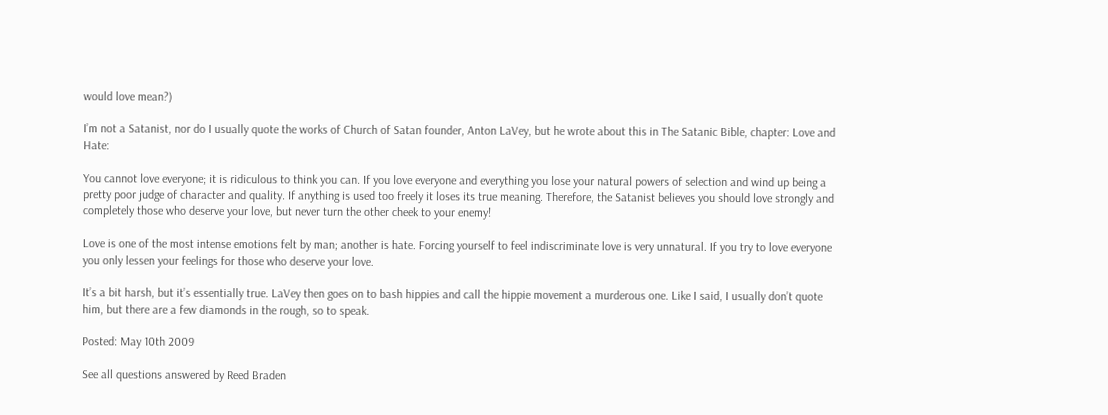would love mean?)

I’m not a Satanist, nor do I usually quote the works of Church of Satan founder, Anton LaVey, but he wrote about this in The Satanic Bible, chapter: Love and Hate:

You cannot love everyone; it is ridiculous to think you can. If you love everyone and everything you lose your natural powers of selection and wind up being a pretty poor judge of character and quality. If anything is used too freely it loses its true meaning. Therefore, the Satanist believes you should love strongly and completely those who deserve your love, but never turn the other cheek to your enemy!

Love is one of the most intense emotions felt by man; another is hate. Forcing yourself to feel indiscriminate love is very unnatural. If you try to love everyone you only lessen your feelings for those who deserve your love.

It’s a bit harsh, but it’s essentially true. LaVey then goes on to bash hippies and call the hippie movement a murderous one. Like I said, I usually don’t quote him, but there are a few diamonds in the rough, so to speak.

Posted: May 10th 2009

See all questions answered by Reed Braden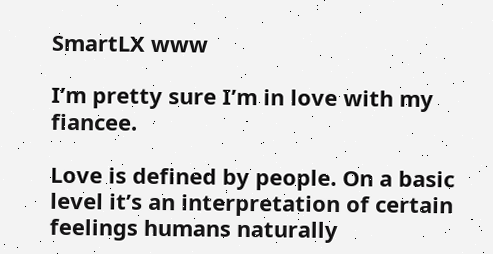SmartLX www

I’m pretty sure I’m in love with my fiancee.

Love is defined by people. On a basic level it’s an interpretation of certain feelings humans naturally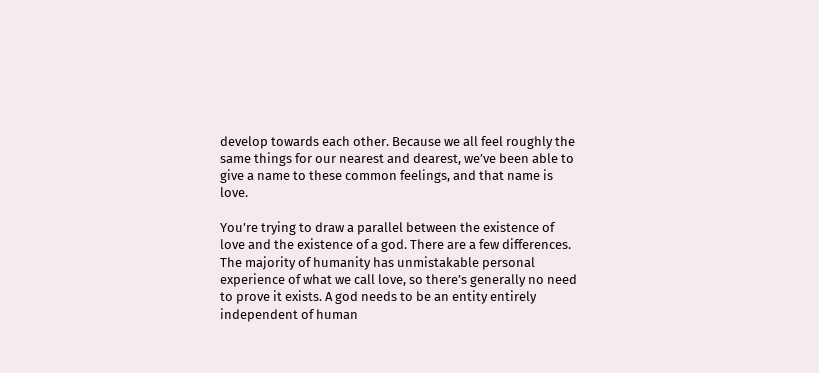develop towards each other. Because we all feel roughly the same things for our nearest and dearest, we’ve been able to give a name to these common feelings, and that name is love.

You’re trying to draw a parallel between the existence of love and the existence of a god. There are a few differences. The majority of humanity has unmistakable personal experience of what we call love, so there’s generally no need to prove it exists. A god needs to be an entity entirely independent of human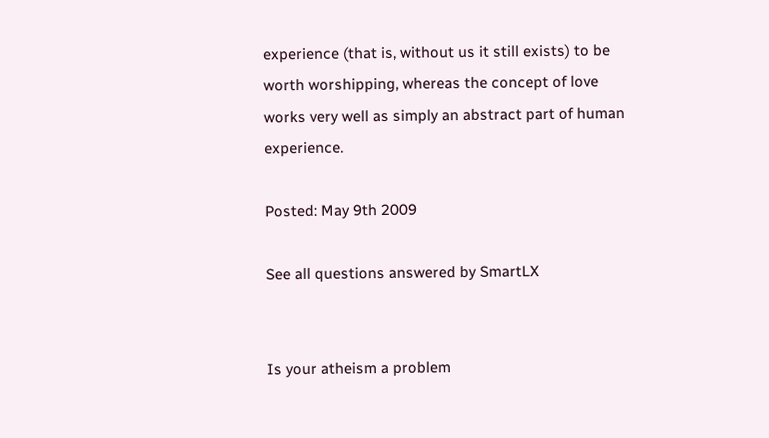experience (that is, without us it still exists) to be worth worshipping, whereas the concept of love works very well as simply an abstract part of human experience.

Posted: May 9th 2009

See all questions answered by SmartLX


Is your atheism a problem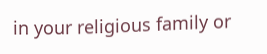in your religious family or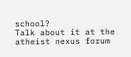school?
Talk about it at the atheist nexus forum